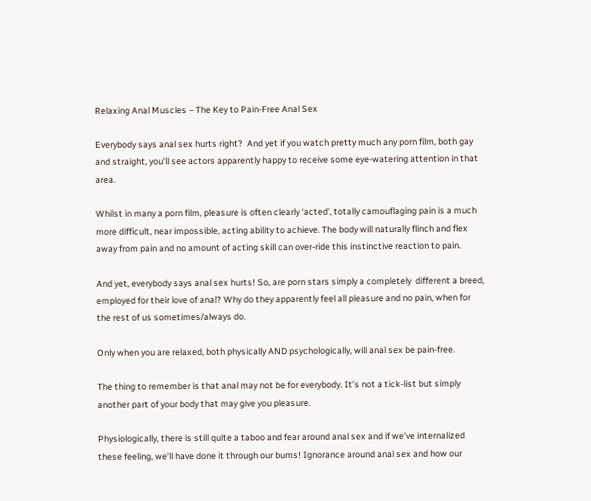Relaxing Anal Muscles – The Key to Pain-Free Anal Sex

Everybody says anal sex hurts right?  And yet if you watch pretty much any porn film, both gay and straight, you’ll see actors apparently happy to receive some eye-watering attention in that area.

Whilst in many a porn film, pleasure is often clearly ‘acted’, totally camouflaging pain is a much more difficult, near impossible, acting ability to achieve. The body will naturally flinch and flex away from pain and no amount of acting skill can over-ride this instinctive reaction to pain.

And yet, everybody says anal sex hurts! So, are porn stars simply a completely  different a breed, employed for their love of anal? Why do they apparently feel all pleasure and no pain, when for the rest of us sometimes/always do.

Only when you are relaxed, both physically AND psychologically, will anal sex be pain-free.

The thing to remember is that anal may not be for everybody. It’s not a tick-list but simply another part of your body that may give you pleasure.

Physiologically, there is still quite a taboo and fear around anal sex and if we’ve internalized these feeling, we’ll have done it through our bums! Ignorance around anal sex and how our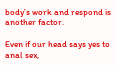body’s work and respond is another factor.

Even if our head says yes to anal sex,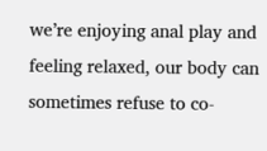we’re enjoying anal play and feeling relaxed, our body can sometimes refuse to co-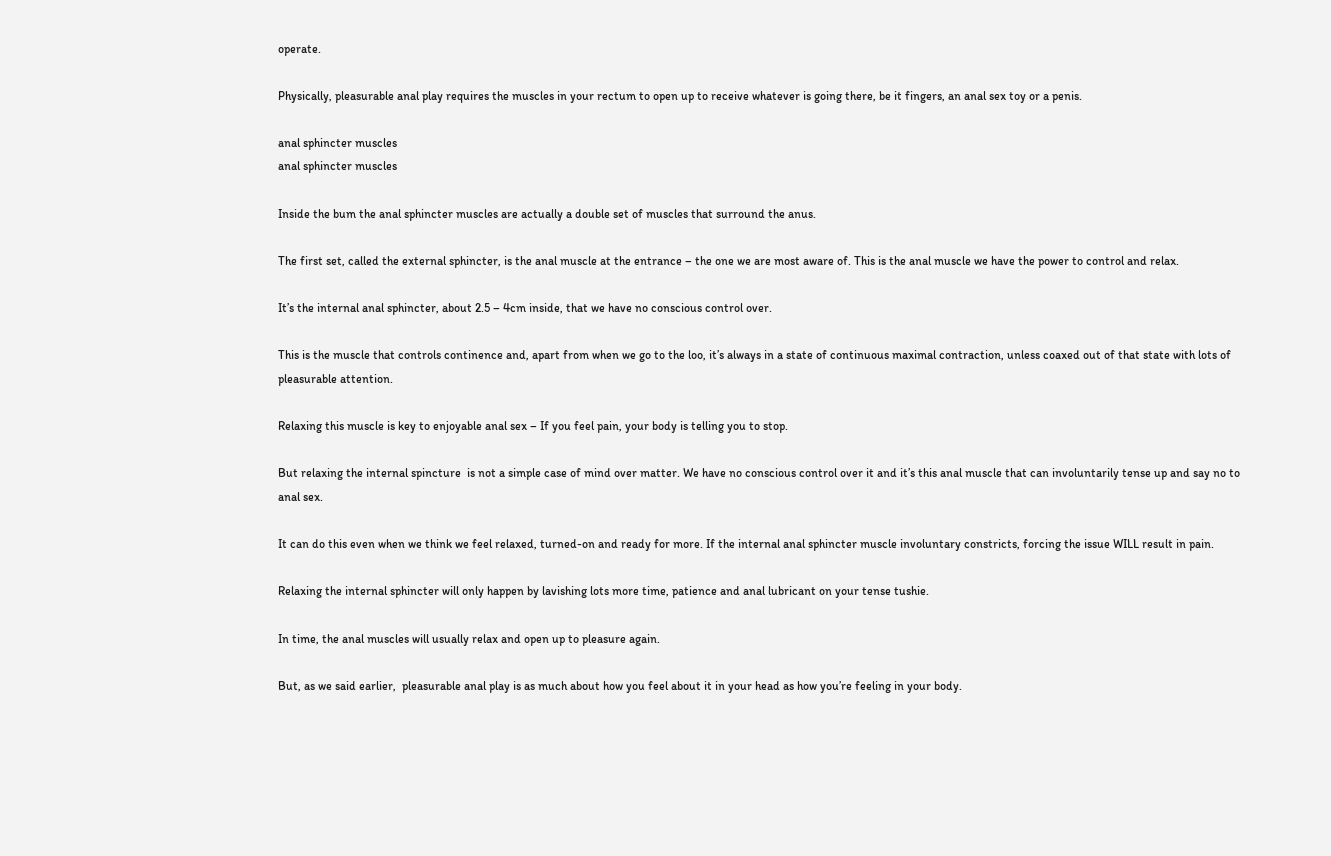operate.

Physically, pleasurable anal play requires the muscles in your rectum to open up to receive whatever is going there, be it fingers, an anal sex toy or a penis.

anal sphincter muscles
anal sphincter muscles

Inside the bum the anal sphincter muscles are actually a double set of muscles that surround the anus.

The first set, called the external sphincter, is the anal muscle at the entrance – the one we are most aware of. This is the anal muscle we have the power to control and relax.

It’s the internal anal sphincter, about 2.5 – 4cm inside, that we have no conscious control over.

This is the muscle that controls continence and, apart from when we go to the loo, it’s always in a state of continuous maximal contraction, unless coaxed out of that state with lots of pleasurable attention.

Relaxing this muscle is key to enjoyable anal sex – If you feel pain, your body is telling you to stop.

But relaxing the internal spincture  is not a simple case of mind over matter. We have no conscious control over it and it’s this anal muscle that can involuntarily tense up and say no to anal sex.

It can do this even when we think we feel relaxed, turned-on and ready for more. If the internal anal sphincter muscle involuntary constricts, forcing the issue WILL result in pain.

Relaxing the internal sphincter will only happen by lavishing lots more time, patience and anal lubricant on your tense tushie.

In time, the anal muscles will usually relax and open up to pleasure again.

But, as we said earlier,  pleasurable anal play is as much about how you feel about it in your head as how you’re feeling in your body.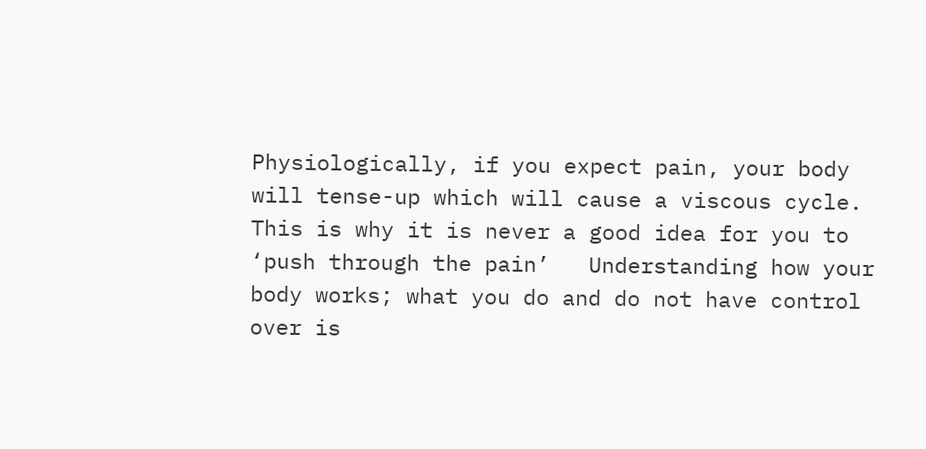Physiologically, if you expect pain, your body will tense-up which will cause a viscous cycle. This is why it is never a good idea for you to ‘push through the pain’   Understanding how your body works; what you do and do not have control over is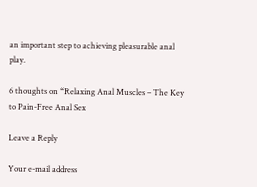an important step to achieving pleasurable anal play.

6 thoughts on “Relaxing Anal Muscles – The Key to Pain-Free Anal Sex

Leave a Reply

Your e-mail address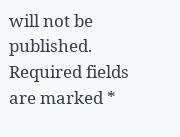will not be published. Required fields are marked *